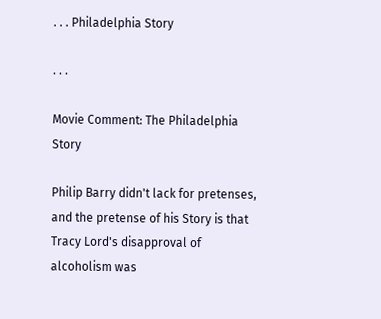. . . Philadelphia Story

. . .

Movie Comment: The Philadelphia Story

Philip Barry didn't lack for pretenses, and the pretense of his Story is that Tracy Lord's disapproval of alcoholism was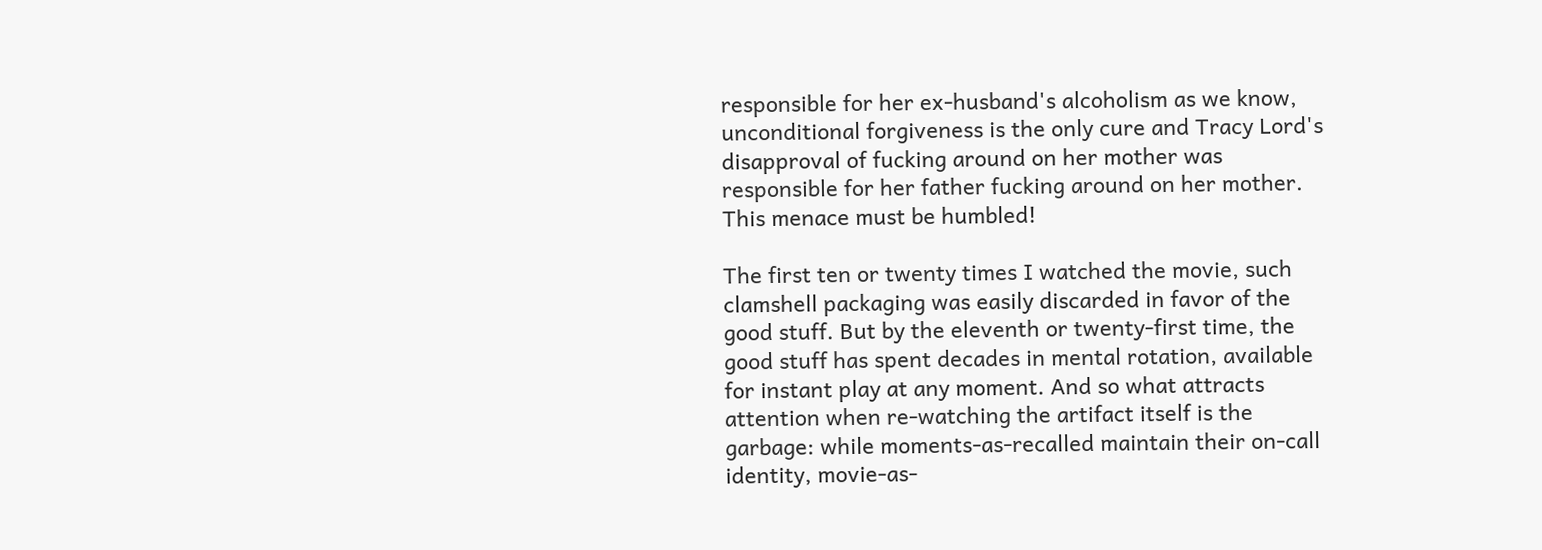responsible for her ex-husband's alcoholism as we know, unconditional forgiveness is the only cure and Tracy Lord's disapproval of fucking around on her mother was responsible for her father fucking around on her mother. This menace must be humbled!

The first ten or twenty times I watched the movie, such clamshell packaging was easily discarded in favor of the good stuff. But by the eleventh or twenty-first time, the good stuff has spent decades in mental rotation, available for instant play at any moment. And so what attracts attention when re-watching the artifact itself is the garbage: while moments-as-recalled maintain their on-call identity, movie-as-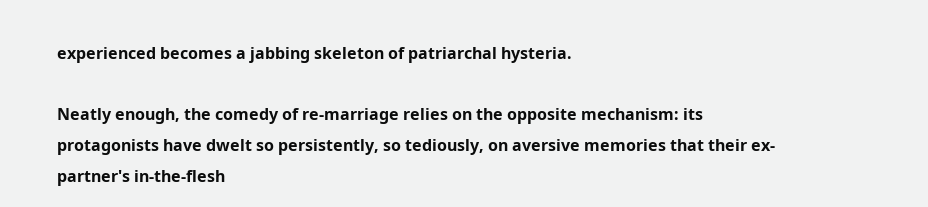experienced becomes a jabbing skeleton of patriarchal hysteria.

Neatly enough, the comedy of re-marriage relies on the opposite mechanism: its protagonists have dwelt so persistently, so tediously, on aversive memories that their ex-partner's in-the-flesh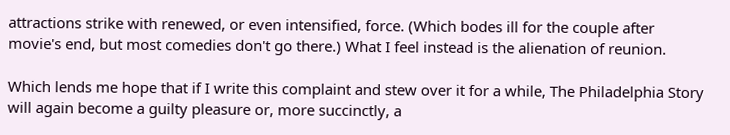attractions strike with renewed, or even intensified, force. (Which bodes ill for the couple after movie's end, but most comedies don't go there.) What I feel instead is the alienation of reunion.

Which lends me hope that if I write this complaint and stew over it for a while, The Philadelphia Story will again become a guilty pleasure or, more succinctly, a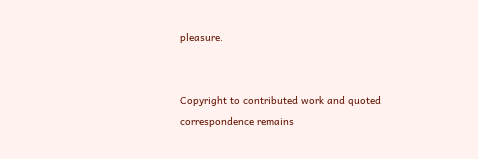pleasure.


Copyright to contributed work and quoted correspondence remains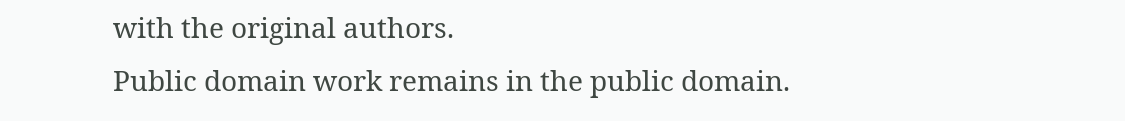with the original authors.
Public domain work remains in the public domain.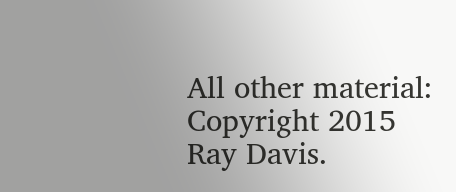All other material: Copyright 2015 Ray Davis.